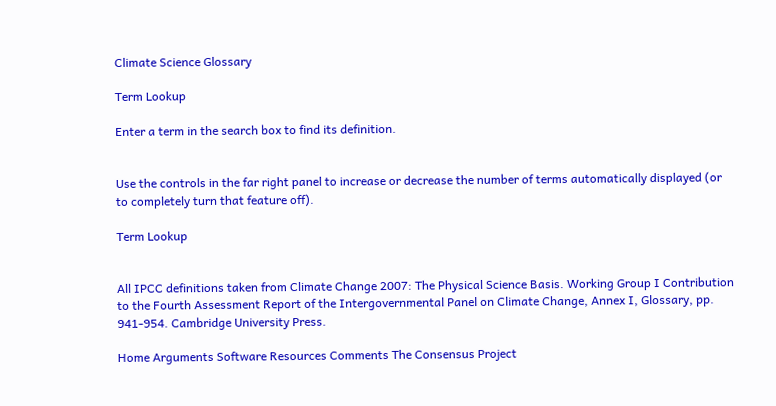Climate Science Glossary

Term Lookup

Enter a term in the search box to find its definition.


Use the controls in the far right panel to increase or decrease the number of terms automatically displayed (or to completely turn that feature off).

Term Lookup


All IPCC definitions taken from Climate Change 2007: The Physical Science Basis. Working Group I Contribution to the Fourth Assessment Report of the Intergovernmental Panel on Climate Change, Annex I, Glossary, pp. 941-954. Cambridge University Press.

Home Arguments Software Resources Comments The Consensus Project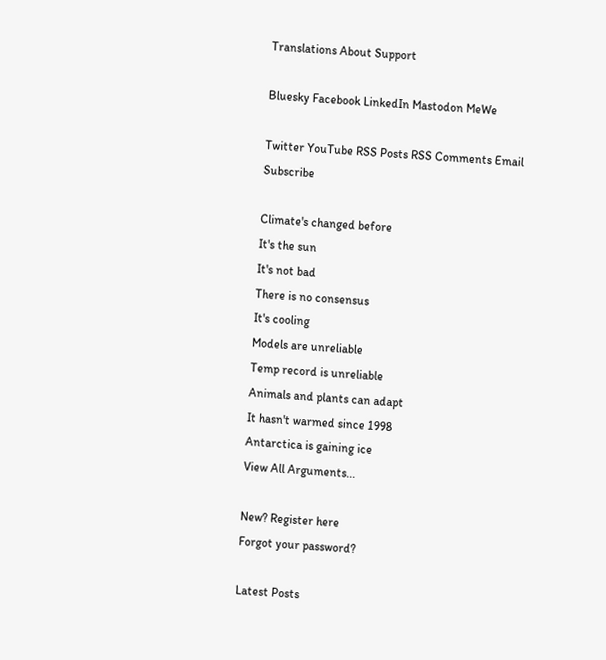Translations About Support

Bluesky Facebook LinkedIn Mastodon MeWe

Twitter YouTube RSS Posts RSS Comments Email Subscribe

Climate's changed before
It's the sun
It's not bad
There is no consensus
It's cooling
Models are unreliable
Temp record is unreliable
Animals and plants can adapt
It hasn't warmed since 1998
Antarctica is gaining ice
View All Arguments...

New? Register here
Forgot your password?

Latest Posts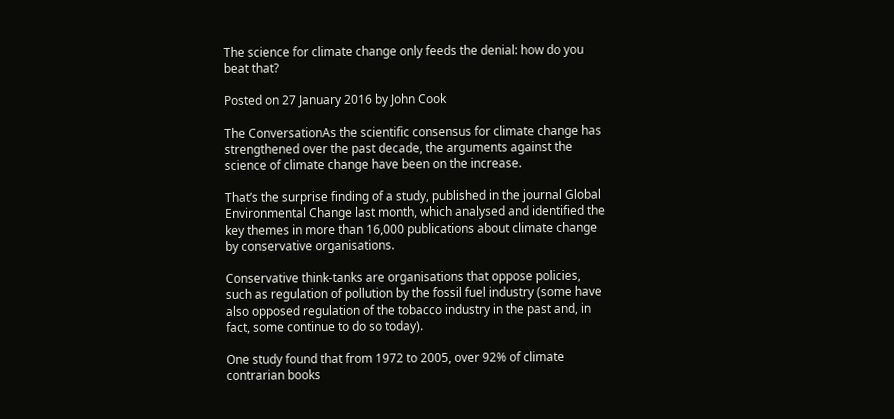The science for climate change only feeds the denial: how do you beat that?

Posted on 27 January 2016 by John Cook

The ConversationAs the scientific consensus for climate change has strengthened over the past decade, the arguments against the science of climate change have been on the increase.

That’s the surprise finding of a study, published in the journal Global Environmental Change last month, which analysed and identified the key themes in more than 16,000 publications about climate change by conservative organisations.

Conservative think-tanks are organisations that oppose policies, such as regulation of pollution by the fossil fuel industry (some have also opposed regulation of the tobacco industry in the past and, in fact, some continue to do so today).

One study found that from 1972 to 2005, over 92% of climate contrarian books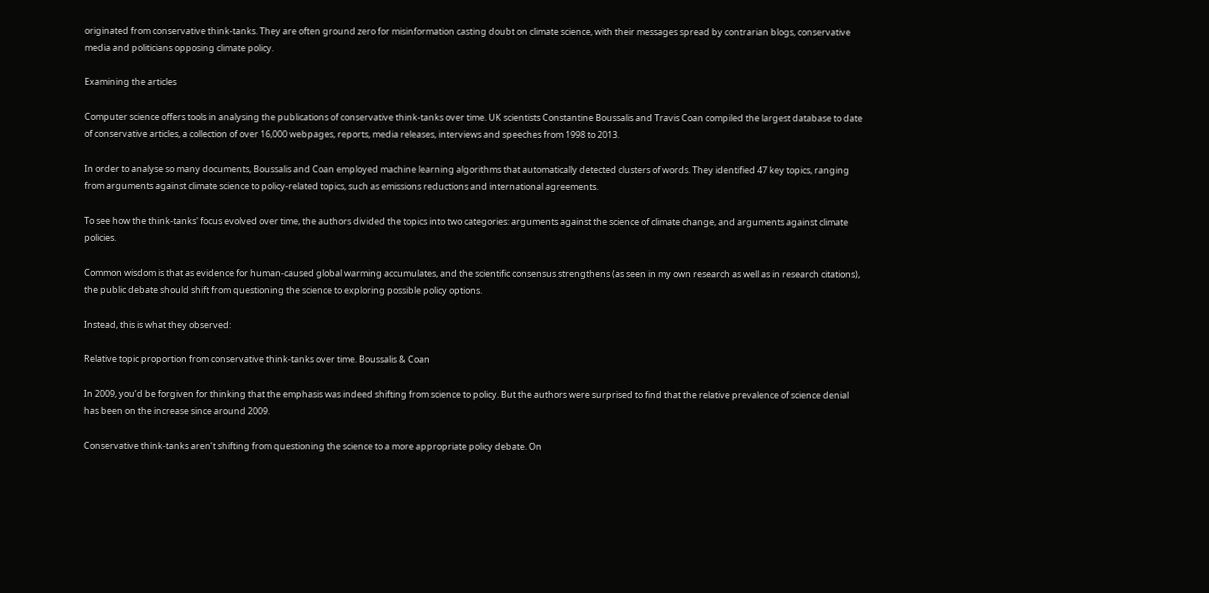originated from conservative think-tanks. They are often ground zero for misinformation casting doubt on climate science, with their messages spread by contrarian blogs, conservative media and politicians opposing climate policy.

Examining the articles

Computer science offers tools in analysing the publications of conservative think-tanks over time. UK scientists Constantine Boussalis and Travis Coan compiled the largest database to date of conservative articles, a collection of over 16,000 webpages, reports, media releases, interviews and speeches from 1998 to 2013.

In order to analyse so many documents, Boussalis and Coan employed machine learning algorithms that automatically detected clusters of words. They identified 47 key topics, ranging from arguments against climate science to policy-related topics, such as emissions reductions and international agreements.

To see how the think-tanks' focus evolved over time, the authors divided the topics into two categories: arguments against the science of climate change, and arguments against climate policies.

Common wisdom is that as evidence for human-caused global warming accumulates, and the scientific consensus strengthens (as seen in my own research as well as in research citations), the public debate should shift from questioning the science to exploring possible policy options.

Instead, this is what they observed:

Relative topic proportion from conservative think-tanks over time. Boussalis & Coan

In 2009, you’d be forgiven for thinking that the emphasis was indeed shifting from science to policy. But the authors were surprised to find that the relative prevalence of science denial has been on the increase since around 2009.

Conservative think-tanks aren’t shifting from questioning the science to a more appropriate policy debate. On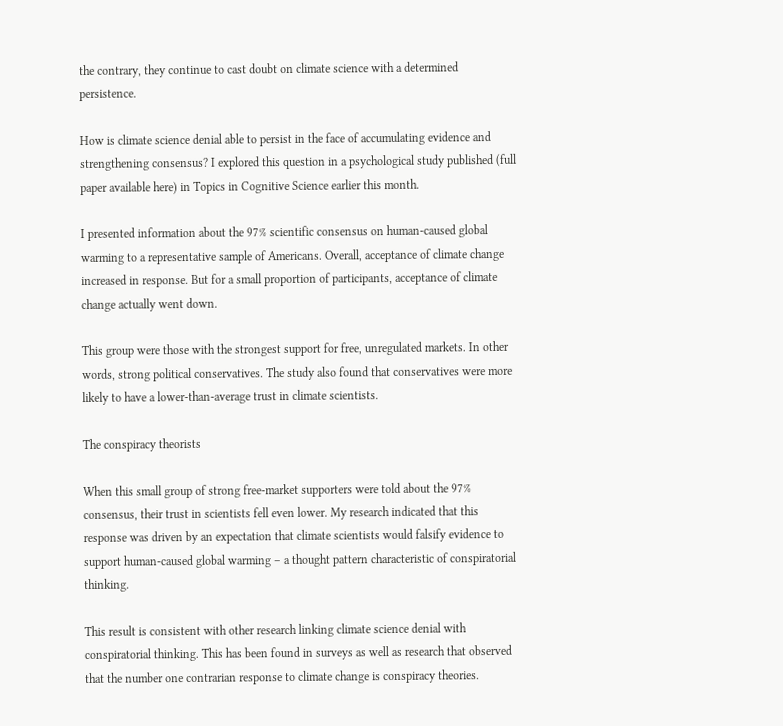the contrary, they continue to cast doubt on climate science with a determined persistence.

How is climate science denial able to persist in the face of accumulating evidence and strengthening consensus? I explored this question in a psychological study published (full paper available here) in Topics in Cognitive Science earlier this month.

I presented information about the 97% scientific consensus on human-caused global warming to a representative sample of Americans. Overall, acceptance of climate change increased in response. But for a small proportion of participants, acceptance of climate change actually went down.

This group were those with the strongest support for free, unregulated markets. In other words, strong political conservatives. The study also found that conservatives were more likely to have a lower-than-average trust in climate scientists.

The conspiracy theorists

When this small group of strong free-market supporters were told about the 97% consensus, their trust in scientists fell even lower. My research indicated that this response was driven by an expectation that climate scientists would falsify evidence to support human-caused global warming – a thought pattern characteristic of conspiratorial thinking.

This result is consistent with other research linking climate science denial with conspiratorial thinking. This has been found in surveys as well as research that observed that the number one contrarian response to climate change is conspiracy theories.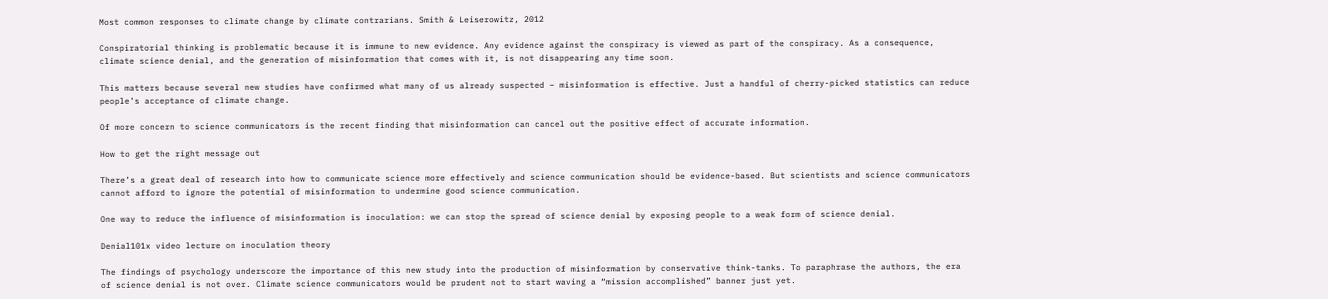Most common responses to climate change by climate contrarians. Smith & Leiserowitz, 2012

Conspiratorial thinking is problematic because it is immune to new evidence. Any evidence against the conspiracy is viewed as part of the conspiracy. As a consequence, climate science denial, and the generation of misinformation that comes with it, is not disappearing any time soon.

This matters because several new studies have confirmed what many of us already suspected – misinformation is effective. Just a handful of cherry-picked statistics can reduce people’s acceptance of climate change.

Of more concern to science communicators is the recent finding that misinformation can cancel out the positive effect of accurate information.

How to get the right message out

There’s a great deal of research into how to communicate science more effectively and science communication should be evidence-based. But scientists and science communicators cannot afford to ignore the potential of misinformation to undermine good science communication.

One way to reduce the influence of misinformation is inoculation: we can stop the spread of science denial by exposing people to a weak form of science denial.

Denial101x video lecture on inoculation theory

The findings of psychology underscore the importance of this new study into the production of misinformation by conservative think-tanks. To paraphrase the authors, the era of science denial is not over. Climate science communicators would be prudent not to start waving a “mission accomplished” banner just yet.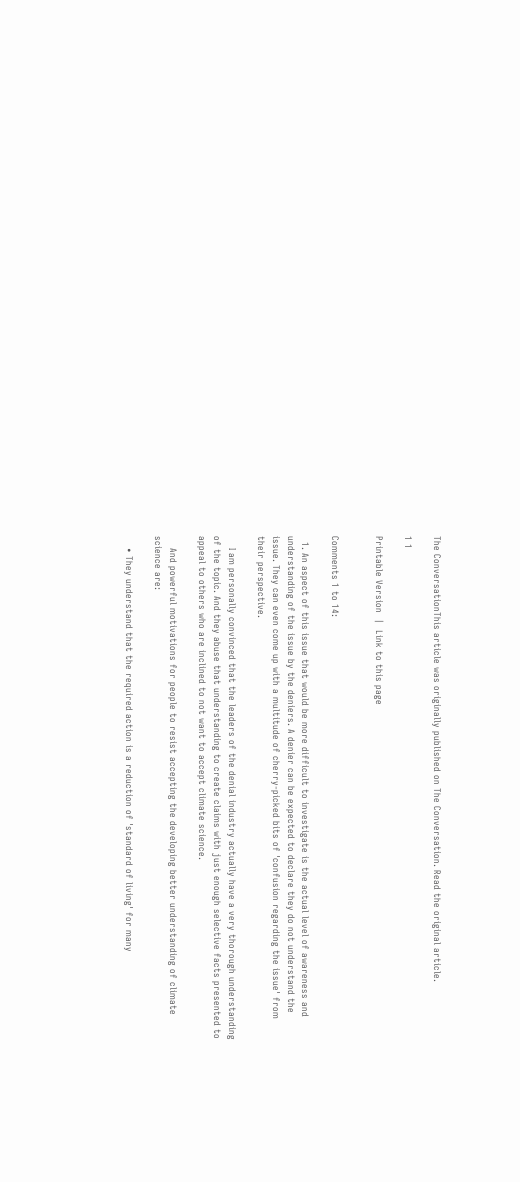The ConversationThis article was originally published on The Conversation. Read the original article.

1 1

Printable Version  |  Link to this page


Comments 1 to 14:

  1. An aspect of this issue that would be more difficult to investigate is the actual level of awareness and understanding of the issue by the deniers. A denier can be expected to declare they do not understand the issue. They can even come up with a multitude of cherry-picked bits of 'confusion regarding the issue' from their perspective.

    I am personally convinced that the leaders of the denial industry actually have a very thorough understanding of the topic. And they abuse that understanding to create claims with just enough selective facts presented to appeal to others who are inclined to not want to accept climate science.

    And powerful motivations for people to resist accepting the developing better understanding of climate science are:

    • They understand that the required action is a reduction of 'standard of living' for many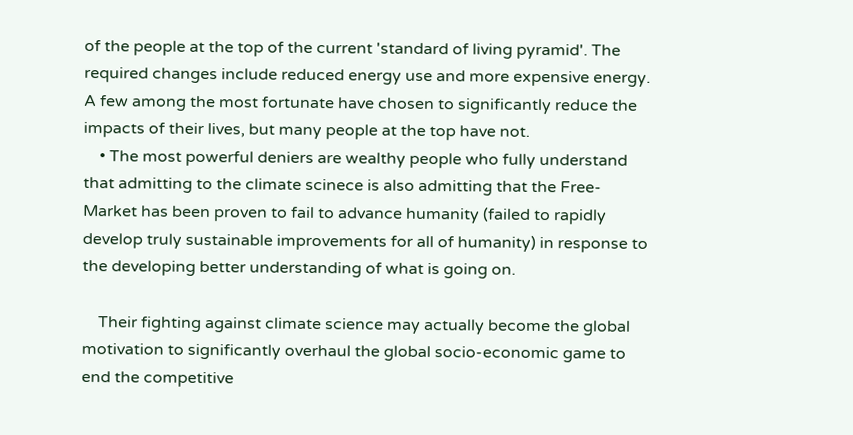of the people at the top of the current 'standard of living pyramid'. The required changes include reduced energy use and more expensive energy. A few among the most fortunate have chosen to significantly reduce the impacts of their lives, but many people at the top have not.
    • The most powerful deniers are wealthy people who fully understand that admitting to the climate scinece is also admitting that the Free-Market has been proven to fail to advance humanity (failed to rapidly develop truly sustainable improvements for all of humanity) in response to the developing better understanding of what is going on.

    Their fighting against climate science may actually become the global motivation to significantly overhaul the global socio-economic game to end the competitive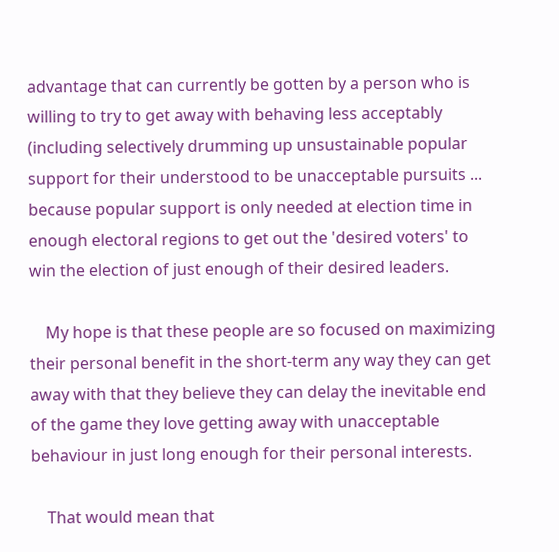advantage that can currently be gotten by a person who is willing to try to get away with behaving less acceptably (including selectively drumming up unsustainable popular support for their understood to be unacceptable pursuits ... because popular support is only needed at election time in enough electoral regions to get out the 'desired voters' to win the election of just enough of their desired leaders.

    My hope is that these people are so focused on maximizing their personal benefit in the short-term any way they can get away with that they believe they can delay the inevitable end of the game they love getting away with unacceptable behaviour in just long enough for their personal interests.

    That would mean that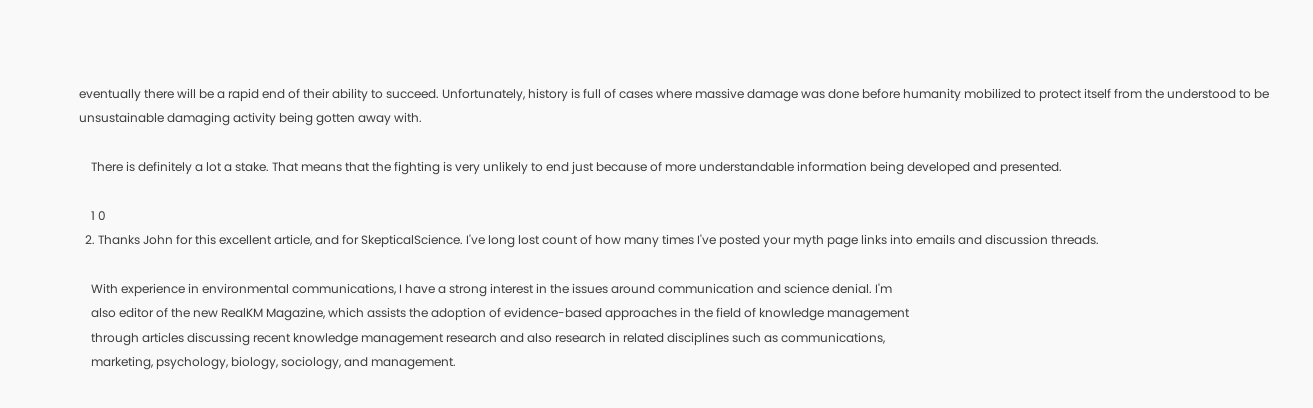eventually there will be a rapid end of their ability to succeed. Unfortunately, history is full of cases where massive damage was done before humanity mobilized to protect itself from the understood to be unsustainable damaging activity being gotten away with.

    There is definitely a lot a stake. That means that the fighting is very unlikely to end just because of more understandable information being developed and presented.

    1 0
  2. Thanks John for this excellent article, and for SkepticalScience. I've long lost count of how many times I've posted your myth page links into emails and discussion threads.

    With experience in environmental communications, I have a strong interest in the issues around communication and science denial. I'm
    also editor of the new RealKM Magazine, which assists the adoption of evidence-based approaches in the field of knowledge management
    through articles discussing recent knowledge management research and also research in related disciplines such as communications,
    marketing, psychology, biology, sociology, and management.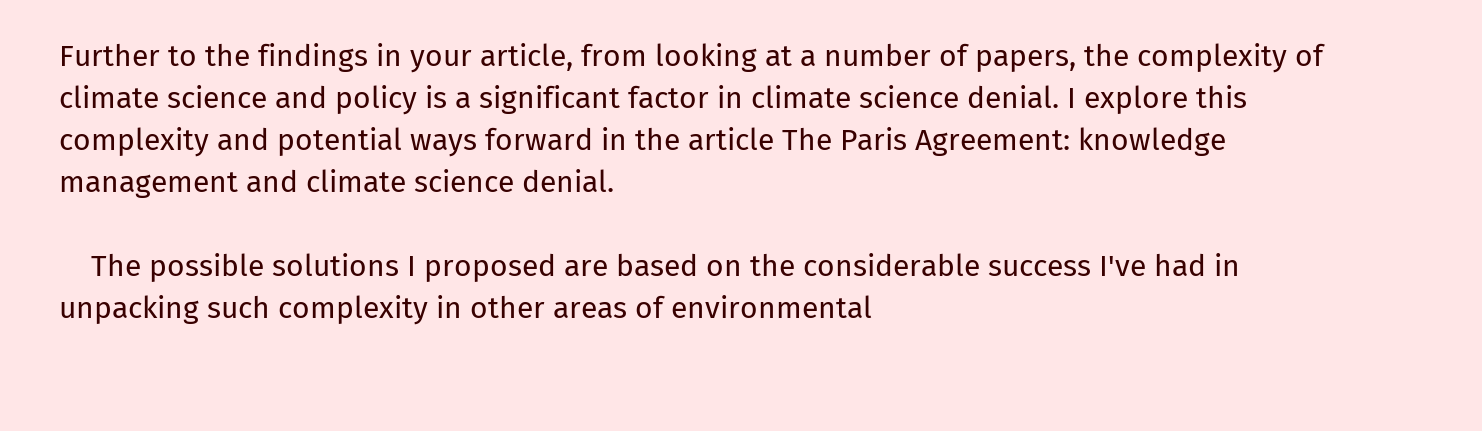Further to the findings in your article, from looking at a number of papers, the complexity of climate science and policy is a significant factor in climate science denial. I explore this complexity and potential ways forward in the article The Paris Agreement: knowledge management and climate science denial.

    The possible solutions I proposed are based on the considerable success I've had in unpacking such complexity in other areas of environmental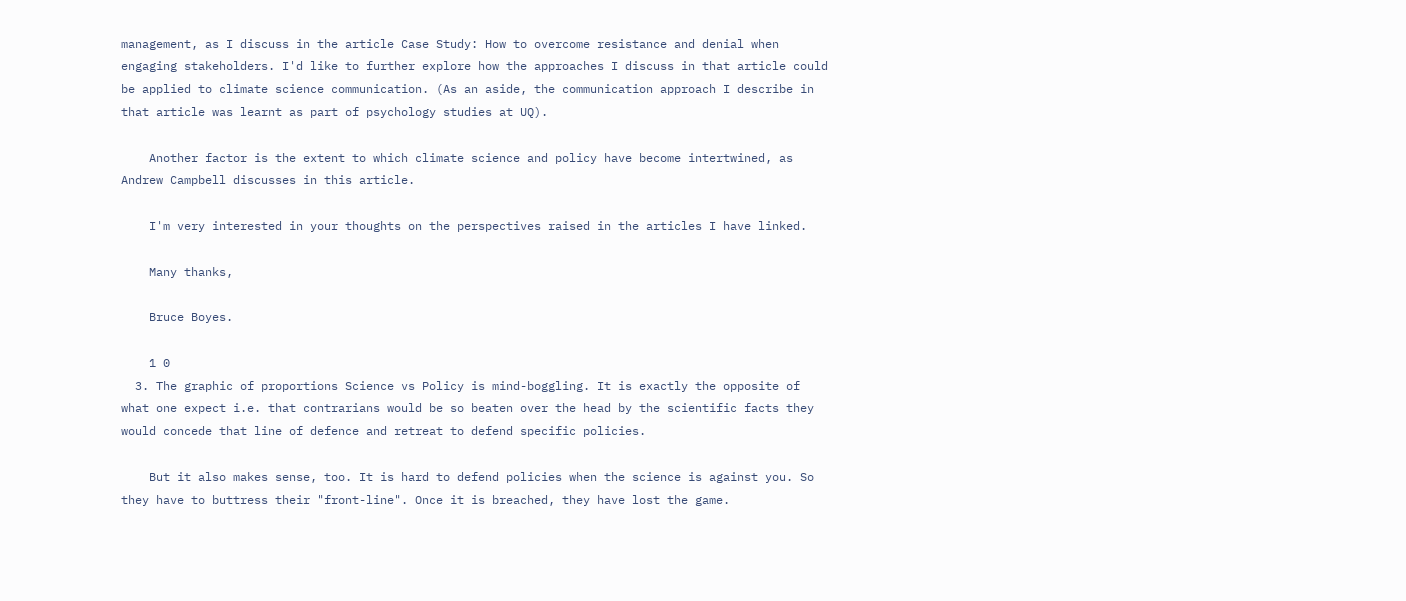management, as I discuss in the article Case Study: How to overcome resistance and denial when engaging stakeholders. I'd like to further explore how the approaches I discuss in that article could be applied to climate science communication. (As an aside, the communication approach I describe in that article was learnt as part of psychology studies at UQ).

    Another factor is the extent to which climate science and policy have become intertwined, as Andrew Campbell discusses in this article.

    I'm very interested in your thoughts on the perspectives raised in the articles I have linked.

    Many thanks,

    Bruce Boyes.

    1 0
  3. The graphic of proportions Science vs Policy is mind-boggling. It is exactly the opposite of what one expect i.e. that contrarians would be so beaten over the head by the scientific facts they would concede that line of defence and retreat to defend specific policies.

    But it also makes sense, too. It is hard to defend policies when the science is against you. So they have to buttress their "front-line". Once it is breached, they have lost the game.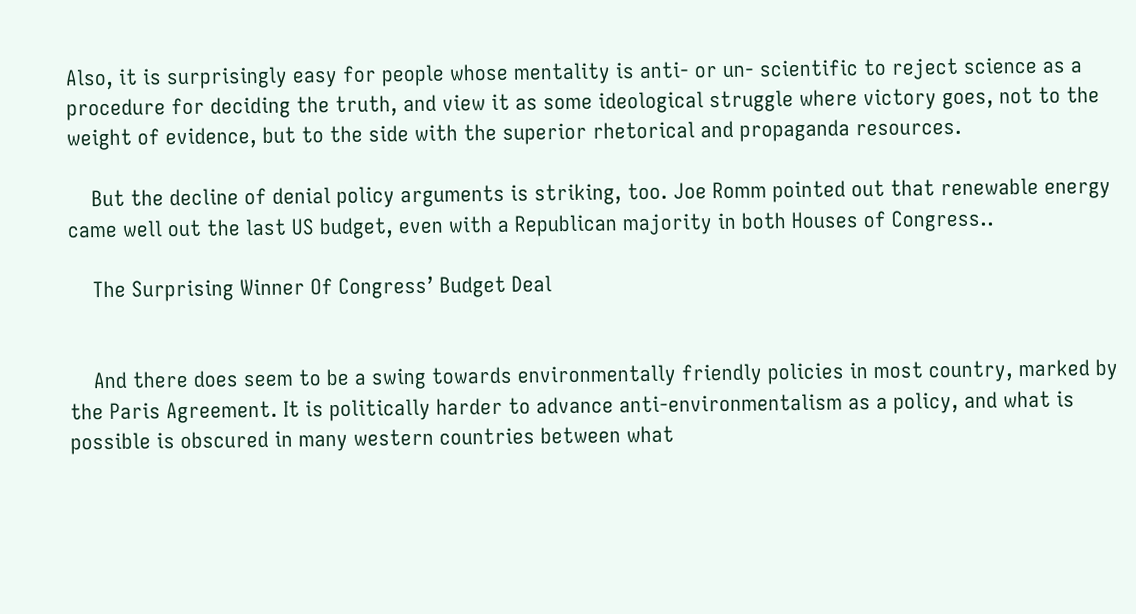Also, it is surprisingly easy for people whose mentality is anti- or un- scientific to reject science as a procedure for deciding the truth, and view it as some ideological struggle where victory goes, not to the weight of evidence, but to the side with the superior rhetorical and propaganda resources.

    But the decline of denial policy arguments is striking, too. Joe Romm pointed out that renewable energy came well out the last US budget, even with a Republican majority in both Houses of Congress..

    The Surprising Winner Of Congress’ Budget Deal


    And there does seem to be a swing towards environmentally friendly policies in most country, marked by the Paris Agreement. It is politically harder to advance anti-environmentalism as a policy, and what is possible is obscured in many western countries between what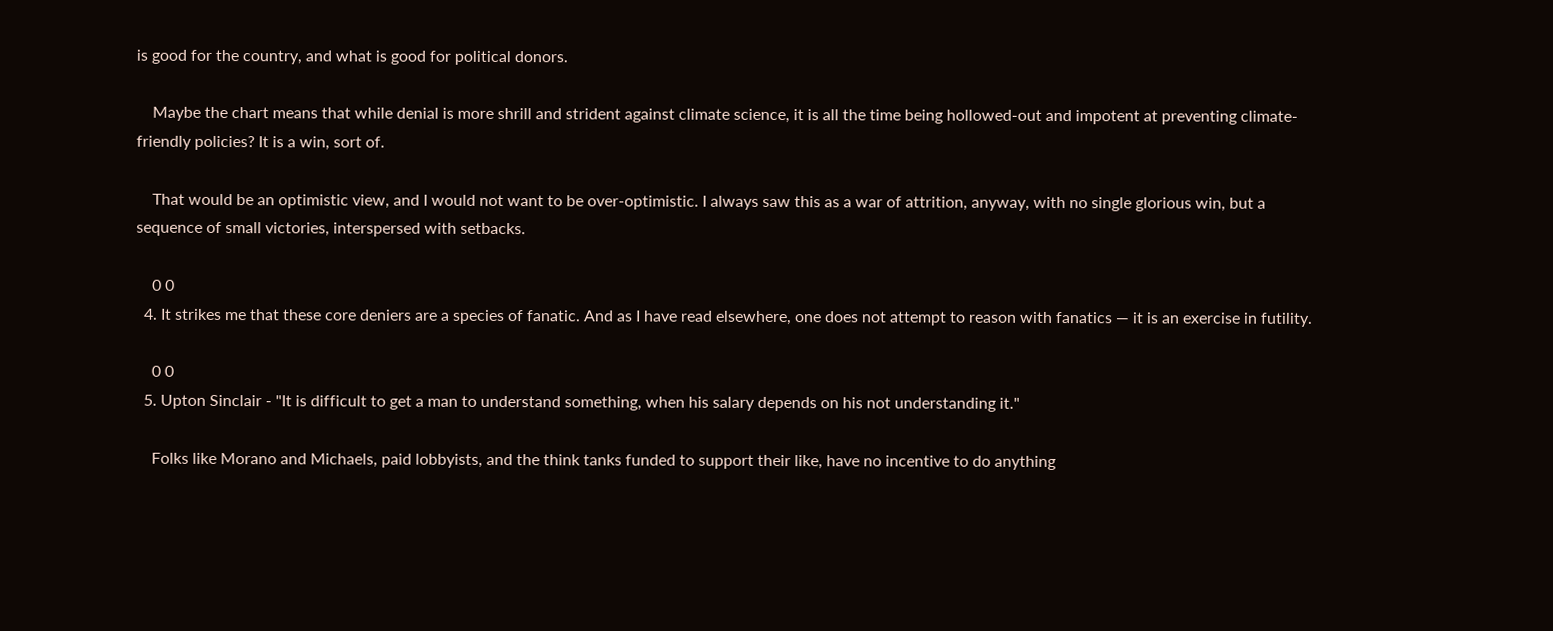is good for the country, and what is good for political donors.

    Maybe the chart means that while denial is more shrill and strident against climate science, it is all the time being hollowed-out and impotent at preventing climate-friendly policies? It is a win, sort of.

    That would be an optimistic view, and I would not want to be over-optimistic. I always saw this as a war of attrition, anyway, with no single glorious win, but a sequence of small victories, interspersed with setbacks.

    0 0
  4. It strikes me that these core deniers are a species of fanatic. And as I have read elsewhere, one does not attempt to reason with fanatics — it is an exercise in futility.

    0 0
  5. Upton Sinclair - "It is difficult to get a man to understand something, when his salary depends on his not understanding it."

    Folks like Morano and Michaels, paid lobbyists, and the think tanks funded to support their like, have no incentive to do anything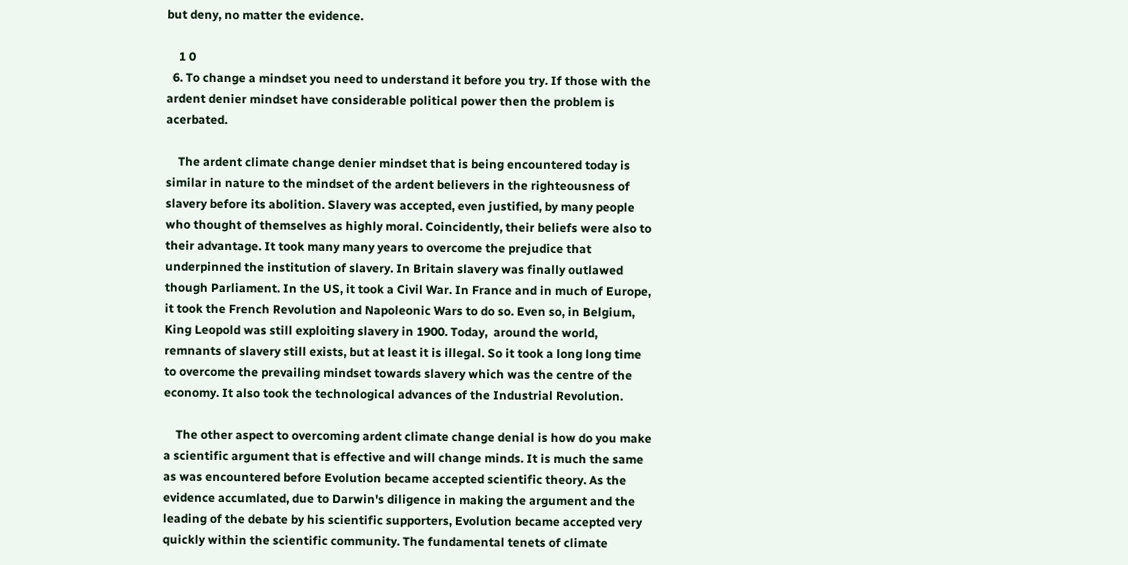but deny, no matter the evidence.

    1 0
  6. To change a mindset you need to understand it before you try. If those with the ardent denier mindset have considerable political power then the problem is acerbated.

    The ardent climate change denier mindset that is being encountered today is similar in nature to the mindset of the ardent believers in the righteousness of slavery before its abolition. Slavery was accepted, even justified, by many people who thought of themselves as highly moral. Coincidently, their beliefs were also to their advantage. It took many many years to overcome the prejudice that underpinned the institution of slavery. In Britain slavery was finally outlawed though Parliament. In the US, it took a Civil War. In France and in much of Europe, it took the French Revolution and Napoleonic Wars to do so. Even so, in Belgium, King Leopold was still exploiting slavery in 1900. Today,  around the world, remnants of slavery still exists, but at least it is illegal. So it took a long long time to overcome the prevailing mindset towards slavery which was the centre of the economy. It also took the technological advances of the Industrial Revolution.

    The other aspect to overcoming ardent climate change denial is how do you make a scientific argument that is effective and will change minds. It is much the same as was encountered before Evolution became accepted scientific theory. As the evidence accumlated, due to Darwin's diligence in making the argument and the leading of the debate by his scientific supporters, Evolution became accepted very quickly within the scientific community. The fundamental tenets of climate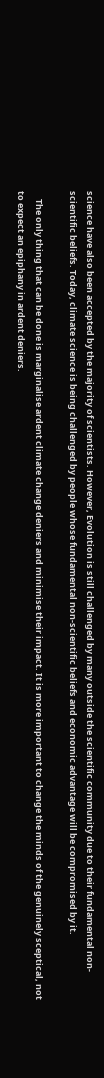science have also been accepted by the majority of scientists. However, Evolution is still challenged by many outside the scientific community due to their fundamental non-scientific beliefs. Today, climate science is being challenged by people whose fundamental non-scientific beliefs and economic advantage will be compromised by it.

    The only thing that can be done is marginalise ardent climate change deniers and minimise their impact. It is more important to change the minds of the genuinely sceptical, not to expect an epiphany in ardent deniers.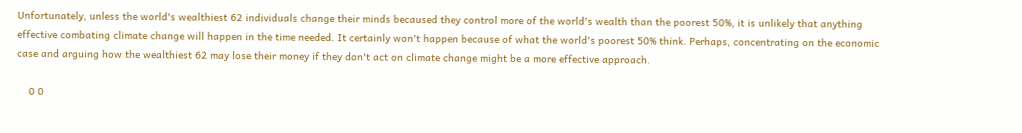Unfortunately, unless the world's wealthiest 62 individuals change their minds becaused they control more of the world's wealth than the poorest 50%, it is unlikely that anything effective combating climate change will happen in the time needed. It certainly won't happen because of what the world's poorest 50% think. Perhaps, concentrating on the economic case and arguing how the wealthiest 62 may lose their money if they don't act on climate change might be a more effective approach.

    0 0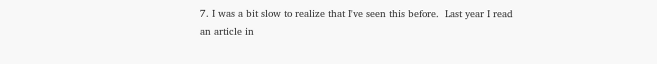7. I was a bit slow to realize that I've seen this before.  Last year I read an article in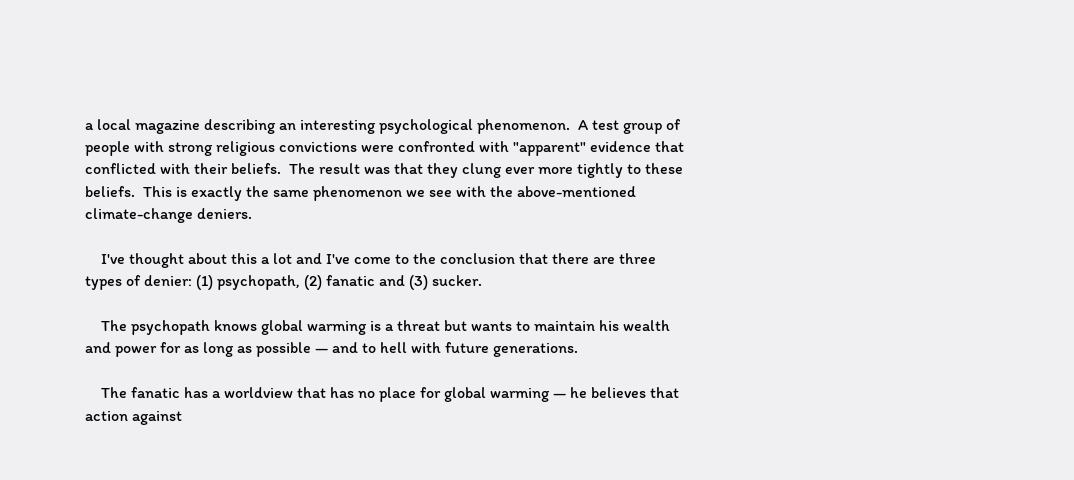a local magazine describing an interesting psychological phenomenon.  A test group of people with strong religious convictions were confronted with "apparent" evidence that conflicted with their beliefs.  The result was that they clung ever more tightly to these beliefs.  This is exactly the same phenomenon we see with the above-mentioned climate-change deniers.

    I've thought about this a lot and I've come to the conclusion that there are three types of denier: (1) psychopath, (2) fanatic and (3) sucker.

    The psychopath knows global warming is a threat but wants to maintain his wealth and power for as long as possible — and to hell with future generations.

    The fanatic has a worldview that has no place for global warming — he believes that action against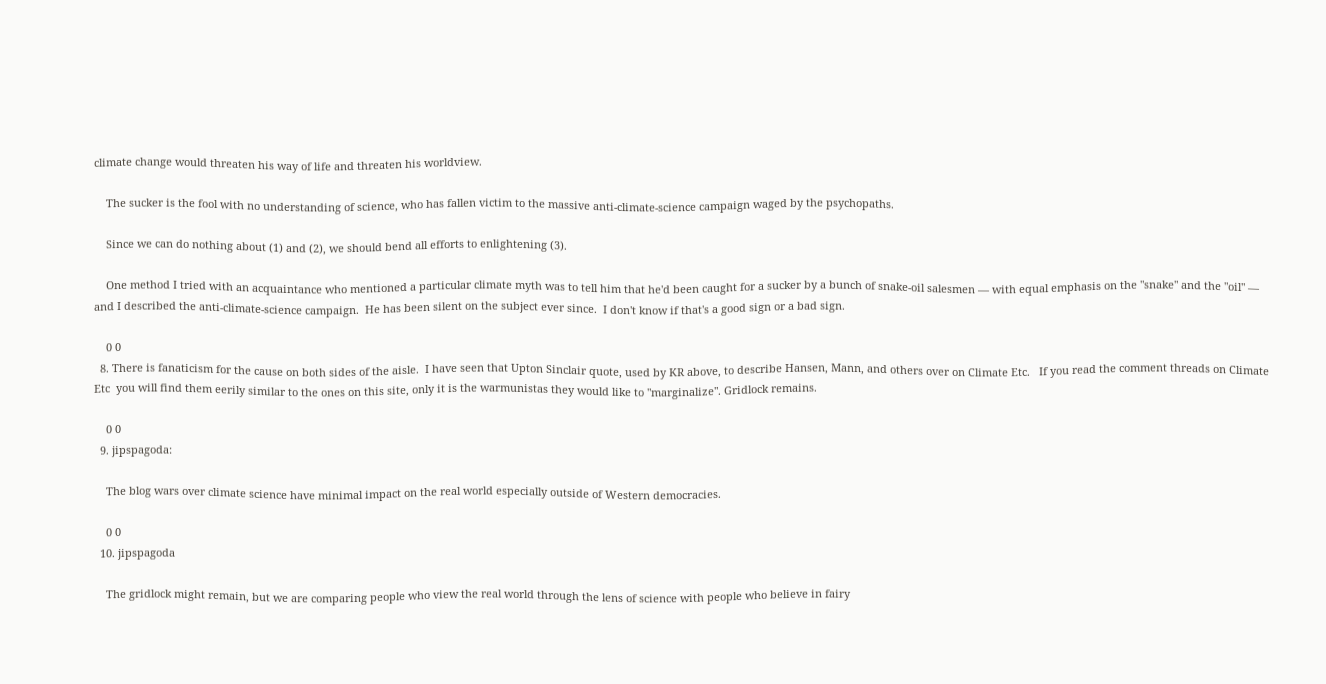climate change would threaten his way of life and threaten his worldview.

    The sucker is the fool with no understanding of science, who has fallen victim to the massive anti-climate-science campaign waged by the psychopaths.

    Since we can do nothing about (1) and (2), we should bend all efforts to enlightening (3).

    One method I tried with an acquaintance who mentioned a particular climate myth was to tell him that he'd been caught for a sucker by a bunch of snake-oil salesmen — with equal emphasis on the "snake" and the "oil" — and I described the anti-climate-science campaign.  He has been silent on the subject ever since.  I don't know if that's a good sign or a bad sign.

    0 0
  8. There is fanaticism for the cause on both sides of the aisle.  I have seen that Upton Sinclair quote, used by KR above, to describe Hansen, Mann, and others over on Climate Etc.   If you read the comment threads on Climate Etc  you will find them eerily similar to the ones on this site, only it is the warmunistas they would like to "marginalize". Gridlock remains.

    0 0
  9. jipspagoda:

    The blog wars over climate science have minimal impact on the real world especially outside of Western democracies.

    0 0
  10. jipspagoda

    The gridlock might remain, but we are comparing people who view the real world through the lens of science with people who believe in fairy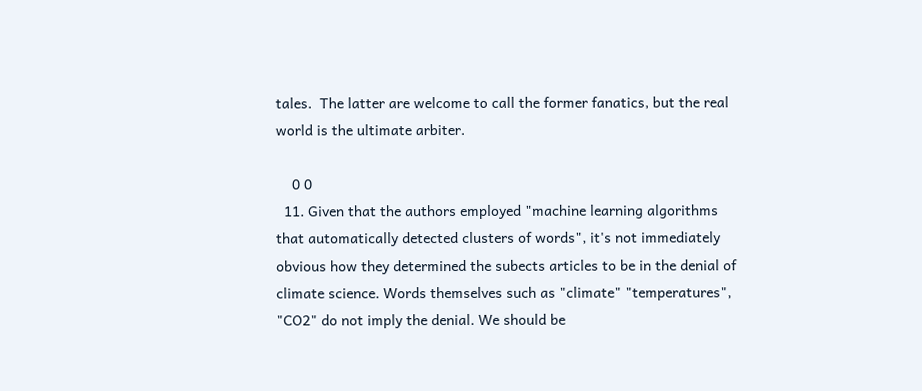tales.  The latter are welcome to call the former fanatics, but the real world is the ultimate arbiter.

    0 0
  11. Given that the authors employed "machine learning algorithms that automatically detected clusters of words", it's not immediately obvious how they determined the subects articles to be in the denial of climate science. Words themselves such as "climate" "temperatures", "CO2" do not imply the denial. We should be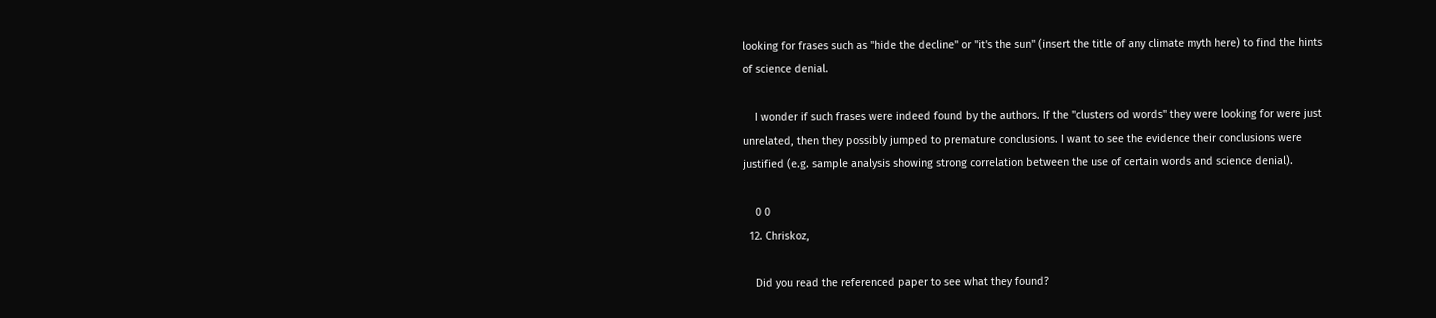looking for frases such as "hide the decline" or "it's the sun" (insert the title of any climate myth here) to find the hints of science denial.

    I wonder if such frases were indeed found by the authors. If the "clusters od words" they were looking for were just unrelated, then they possibly jumped to premature conclusions. I want to see the evidence their conclusions were justified (e.g. sample analysis showing strong correlation between the use of certain words and science denial).

    0 0
  12. Chriskoz,

    Did you read the referenced paper to see what they found?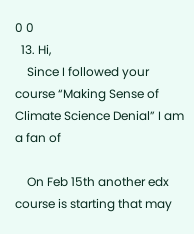0 0
  13. Hi,
    Since I followed your course “Making Sense of Climate Science Denial” I am a fan of

    On Feb 15th another edx course is starting that may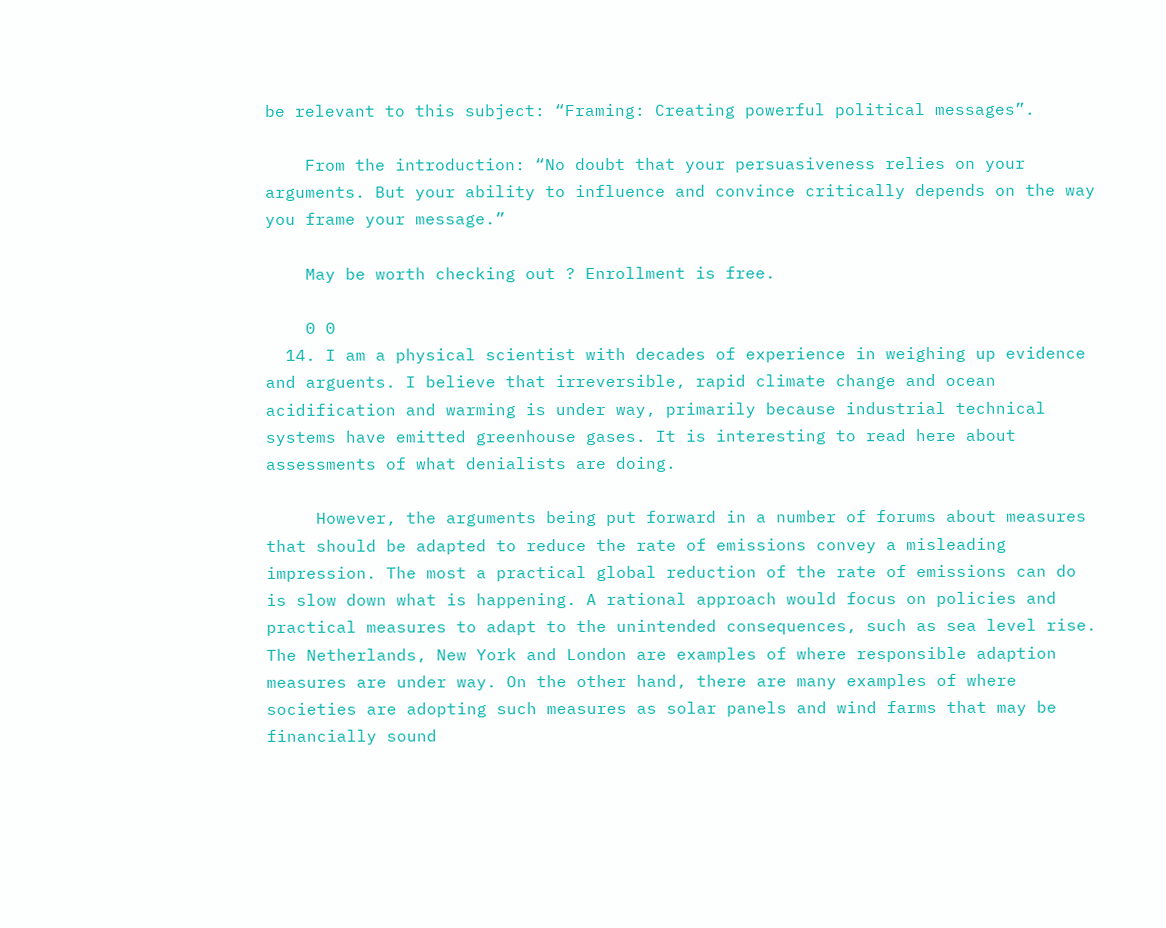be relevant to this subject: “Framing: Creating powerful political messages”.

    From the introduction: “No doubt that your persuasiveness relies on your arguments. But your ability to influence and convince critically depends on the way you frame your message.”

    May be worth checking out ? Enrollment is free.

    0 0
  14. I am a physical scientist with decades of experience in weighing up evidence and arguents. I believe that irreversible, rapid climate change and ocean acidification and warming is under way, primarily because industrial technical systems have emitted greenhouse gases. It is interesting to read here about assessments of what denialists are doing.

     However, the arguments being put forward in a number of forums about measures that should be adapted to reduce the rate of emissions convey a misleading impression. The most a practical global reduction of the rate of emissions can do is slow down what is happening. A rational approach would focus on policies and practical measures to adapt to the unintended consequences, such as sea level rise. The Netherlands, New York and London are examples of where responsible adaption measures are under way. On the other hand, there are many examples of where societies are adopting such measures as solar panels and wind farms that may be financially sound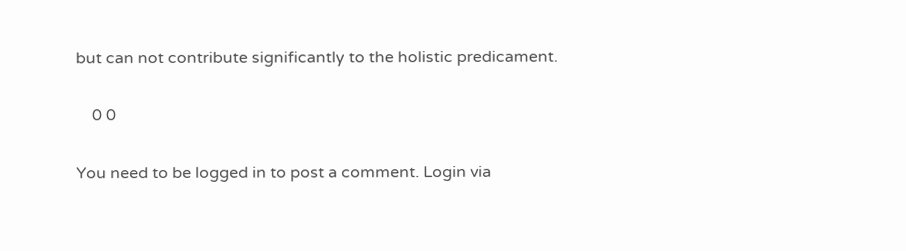but can not contribute significantly to the holistic predicament.

    0 0

You need to be logged in to post a comment. Login via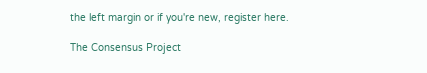the left margin or if you're new, register here.

The Consensus Project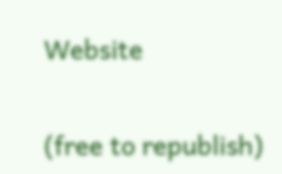Website


(free to republish)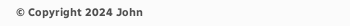© Copyright 2024 John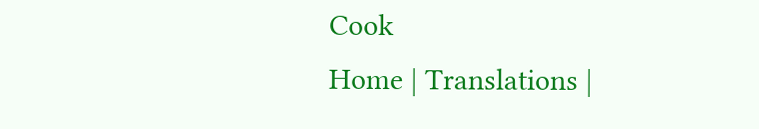Cook
Home | Translations |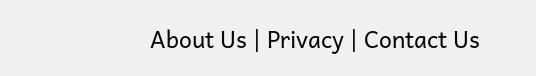About Us | Privacy | Contact Us